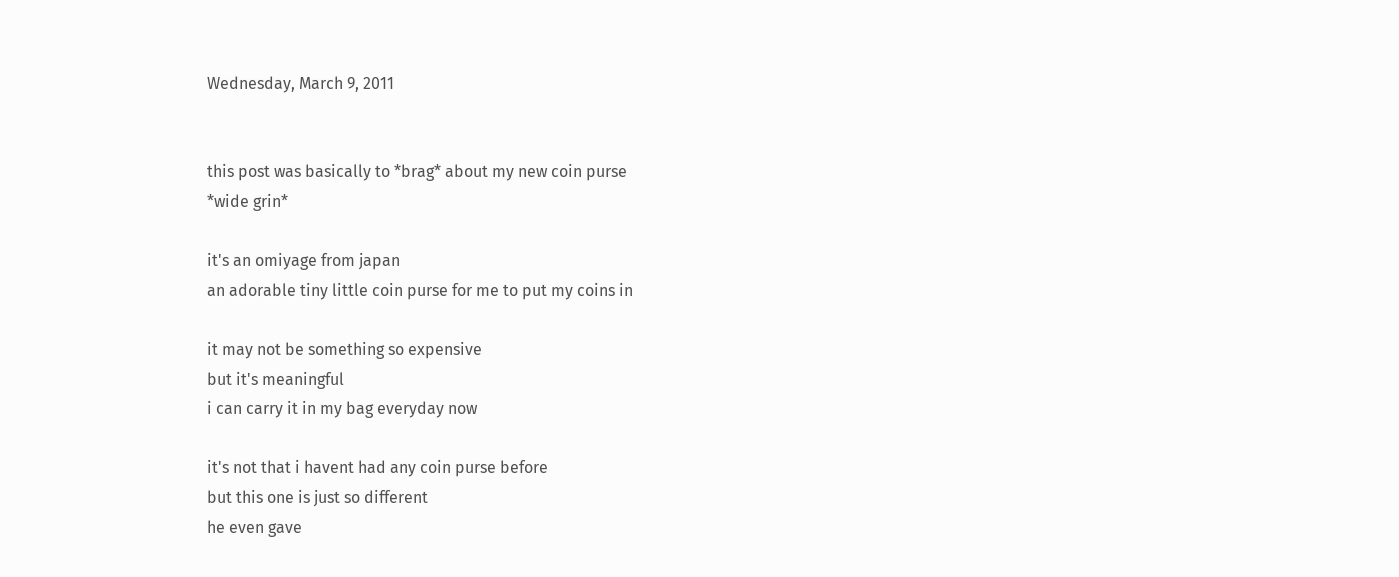Wednesday, March 9, 2011


this post was basically to *brag* about my new coin purse
*wide grin*

it's an omiyage from japan
an adorable tiny little coin purse for me to put my coins in

it may not be something so expensive
but it's meaningful
i can carry it in my bag everyday now

it's not that i havent had any coin purse before
but this one is just so different
he even gave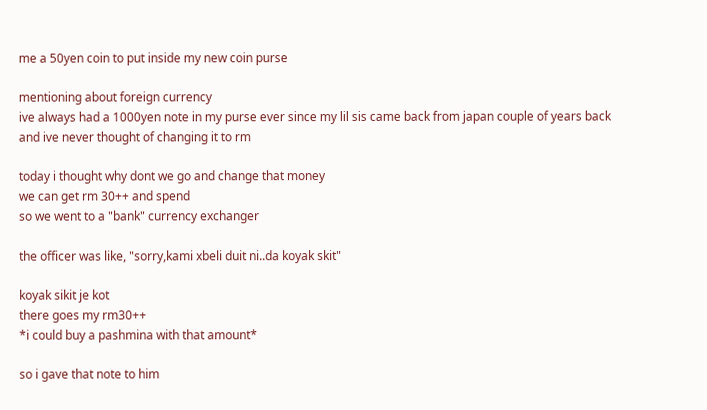me a 50yen coin to put inside my new coin purse

mentioning about foreign currency
ive always had a 1000yen note in my purse ever since my lil sis came back from japan couple of years back
and ive never thought of changing it to rm

today i thought why dont we go and change that money
we can get rm 30++ and spend
so we went to a "bank" currency exchanger

the officer was like, "sorry,kami xbeli duit ni..da koyak skit"

koyak sikit je kot
there goes my rm30++
*i could buy a pashmina with that amount*

so i gave that note to him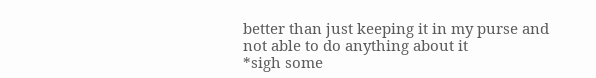better than just keeping it in my purse and not able to do anything about it
*sigh some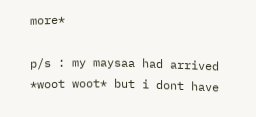more*

p/s : my maysaa had arrived *woot woot* but i dont have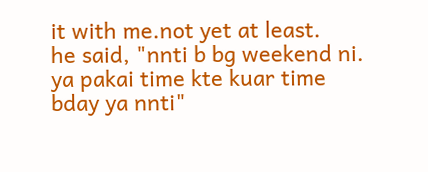it with me.not yet at least.
he said, "nnti b bg weekend ni. ya pakai time kte kuar time bday ya nnti"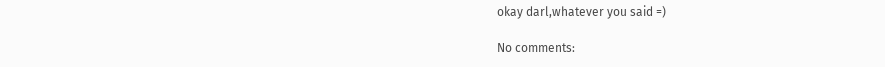okay darl,whatever you said =)

No comments: